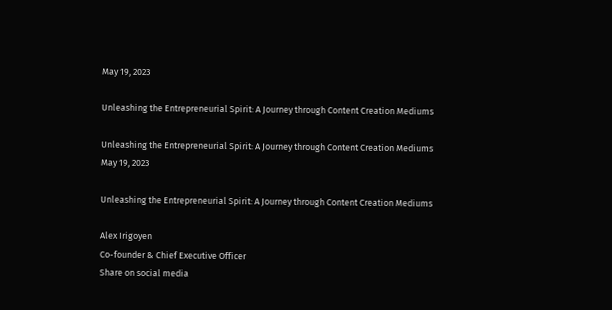May 19, 2023

Unleashing the Entrepreneurial Spirit: A Journey through Content Creation Mediums

Unleashing the Entrepreneurial Spirit: A Journey through Content Creation Mediums
May 19, 2023

Unleashing the Entrepreneurial Spirit: A Journey through Content Creation Mediums

Alex Irigoyen
Co-founder & Chief Executive Officer
Share on social media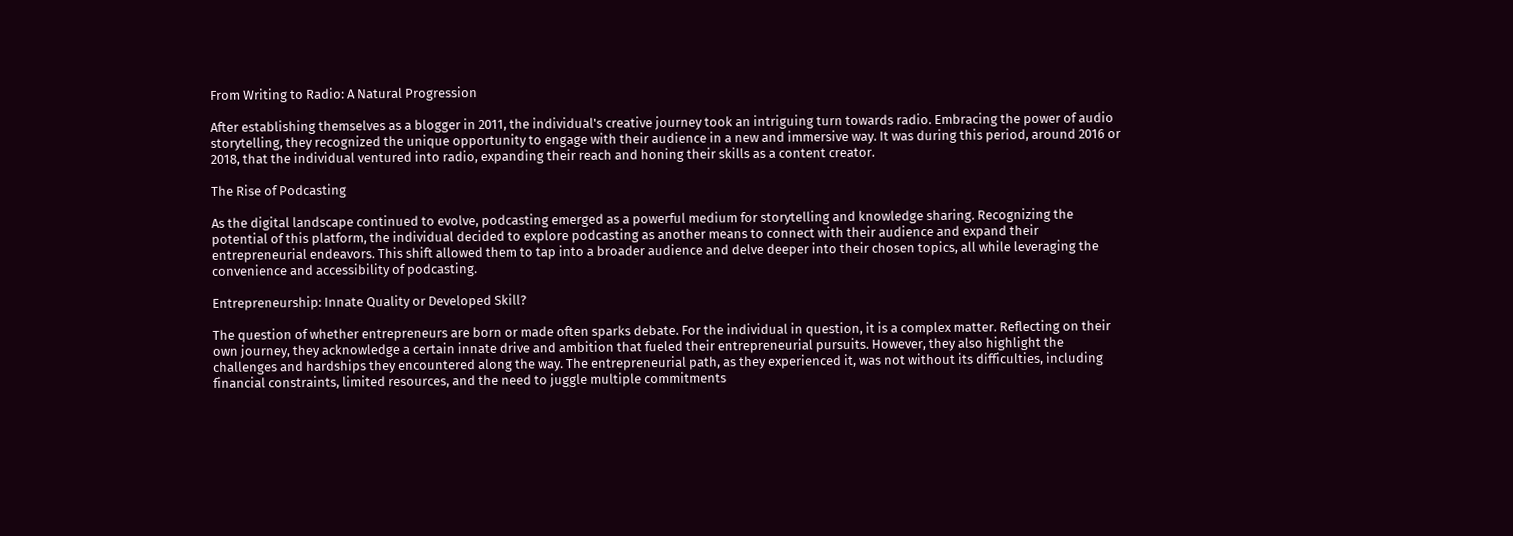From Writing to Radio: A Natural Progression

After establishing themselves as a blogger in 2011, the individual's creative journey took an intriguing turn towards radio. Embracing the power of audio storytelling, they recognized the unique opportunity to engage with their audience in a new and immersive way. It was during this period, around 2016 or 2018, that the individual ventured into radio, expanding their reach and honing their skills as a content creator.

The Rise of Podcasting

As the digital landscape continued to evolve, podcasting emerged as a powerful medium for storytelling and knowledge sharing. Recognizing the potential of this platform, the individual decided to explore podcasting as another means to connect with their audience and expand their entrepreneurial endeavors. This shift allowed them to tap into a broader audience and delve deeper into their chosen topics, all while leveraging the convenience and accessibility of podcasting.

Entrepreneurship: Innate Quality or Developed Skill?

The question of whether entrepreneurs are born or made often sparks debate. For the individual in question, it is a complex matter. Reflecting on their own journey, they acknowledge a certain innate drive and ambition that fueled their entrepreneurial pursuits. However, they also highlight the challenges and hardships they encountered along the way. The entrepreneurial path, as they experienced it, was not without its difficulties, including financial constraints, limited resources, and the need to juggle multiple commitments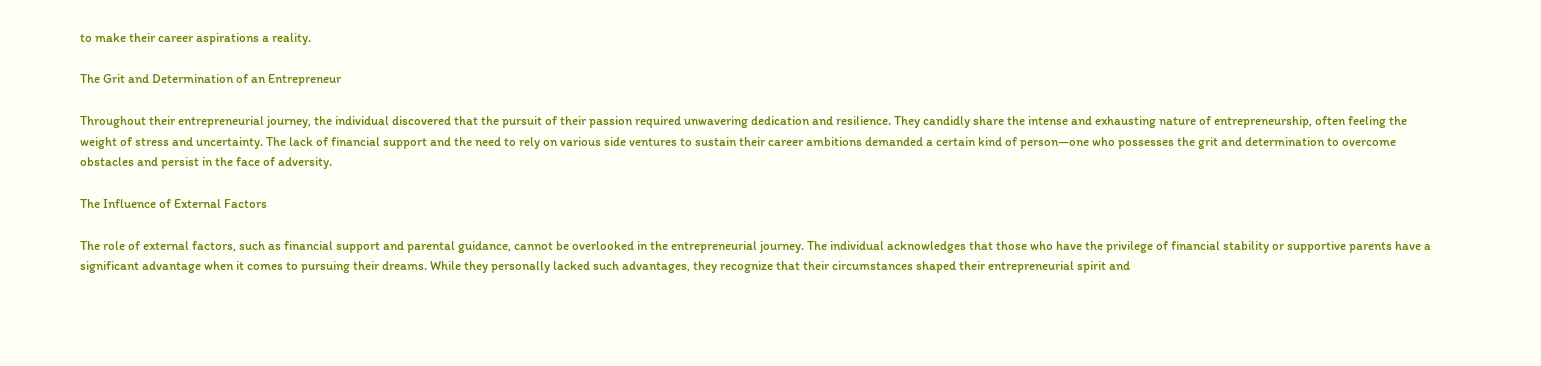to make their career aspirations a reality.

The Grit and Determination of an Entrepreneur

Throughout their entrepreneurial journey, the individual discovered that the pursuit of their passion required unwavering dedication and resilience. They candidly share the intense and exhausting nature of entrepreneurship, often feeling the weight of stress and uncertainty. The lack of financial support and the need to rely on various side ventures to sustain their career ambitions demanded a certain kind of person—one who possesses the grit and determination to overcome obstacles and persist in the face of adversity.

The Influence of External Factors

The role of external factors, such as financial support and parental guidance, cannot be overlooked in the entrepreneurial journey. The individual acknowledges that those who have the privilege of financial stability or supportive parents have a significant advantage when it comes to pursuing their dreams. While they personally lacked such advantages, they recognize that their circumstances shaped their entrepreneurial spirit and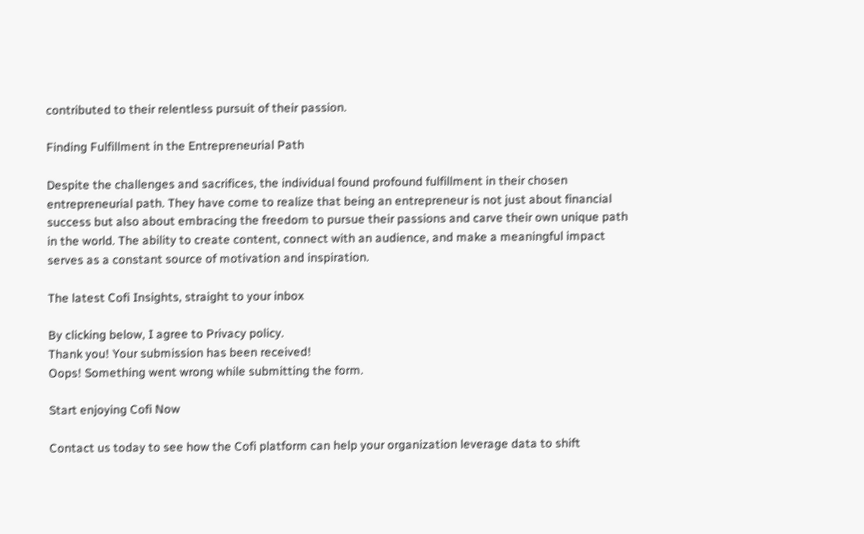contributed to their relentless pursuit of their passion.

Finding Fulfillment in the Entrepreneurial Path

Despite the challenges and sacrifices, the individual found profound fulfillment in their chosen entrepreneurial path. They have come to realize that being an entrepreneur is not just about financial success but also about embracing the freedom to pursue their passions and carve their own unique path in the world. The ability to create content, connect with an audience, and make a meaningful impact serves as a constant source of motivation and inspiration.

The latest Cofi Insights, straight to your inbox

By clicking below, I agree to Privacy policy.
Thank you! Your submission has been received!
Oops! Something went wrong while submitting the form.

Start enjoying Cofi Now

Contact us today to see how the Cofi platform can help your organization leverage data to shift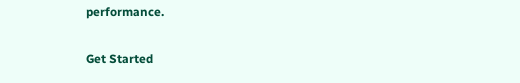performance.

Get Started